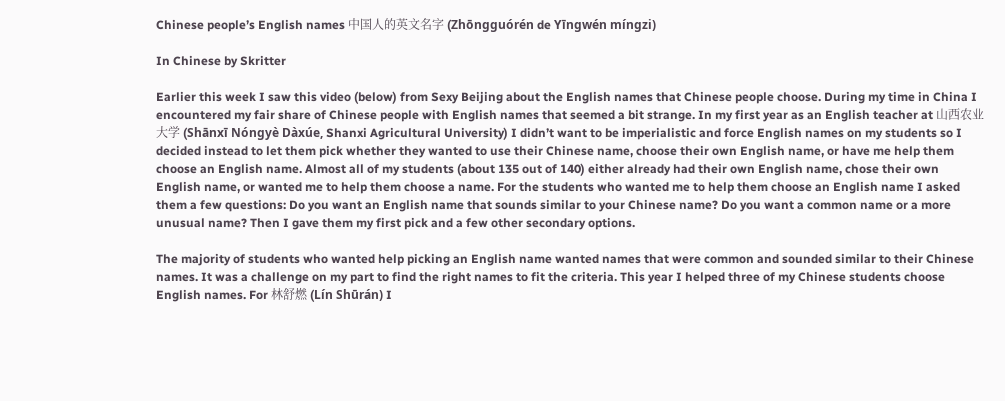Chinese people’s English names 中国人的英文名字 (Zhōngguórén de Yīngwén míngzi)

In Chinese by Skritter

Earlier this week I saw this video (below) from Sexy Beijing about the English names that Chinese people choose. During my time in China I encountered my fair share of Chinese people with English names that seemed a bit strange. In my first year as an English teacher at 山西农业大学 (Shānxī Nóngyè Dàxúe, Shanxi Agricultural University) I didn’t want to be imperialistic and force English names on my students so I decided instead to let them pick whether they wanted to use their Chinese name, choose their own English name, or have me help them choose an English name. Almost all of my students (about 135 out of 140) either already had their own English name, chose their own English name, or wanted me to help them choose a name. For the students who wanted me to help them choose an English name I asked them a few questions: Do you want an English name that sounds similar to your Chinese name? Do you want a common name or a more unusual name? Then I gave them my first pick and a few other secondary options.

The majority of students who wanted help picking an English name wanted names that were common and sounded similar to their Chinese names. It was a challenge on my part to find the right names to fit the criteria. This year I helped three of my Chinese students choose English names. For 林舒燃 (Lín Shūrán) I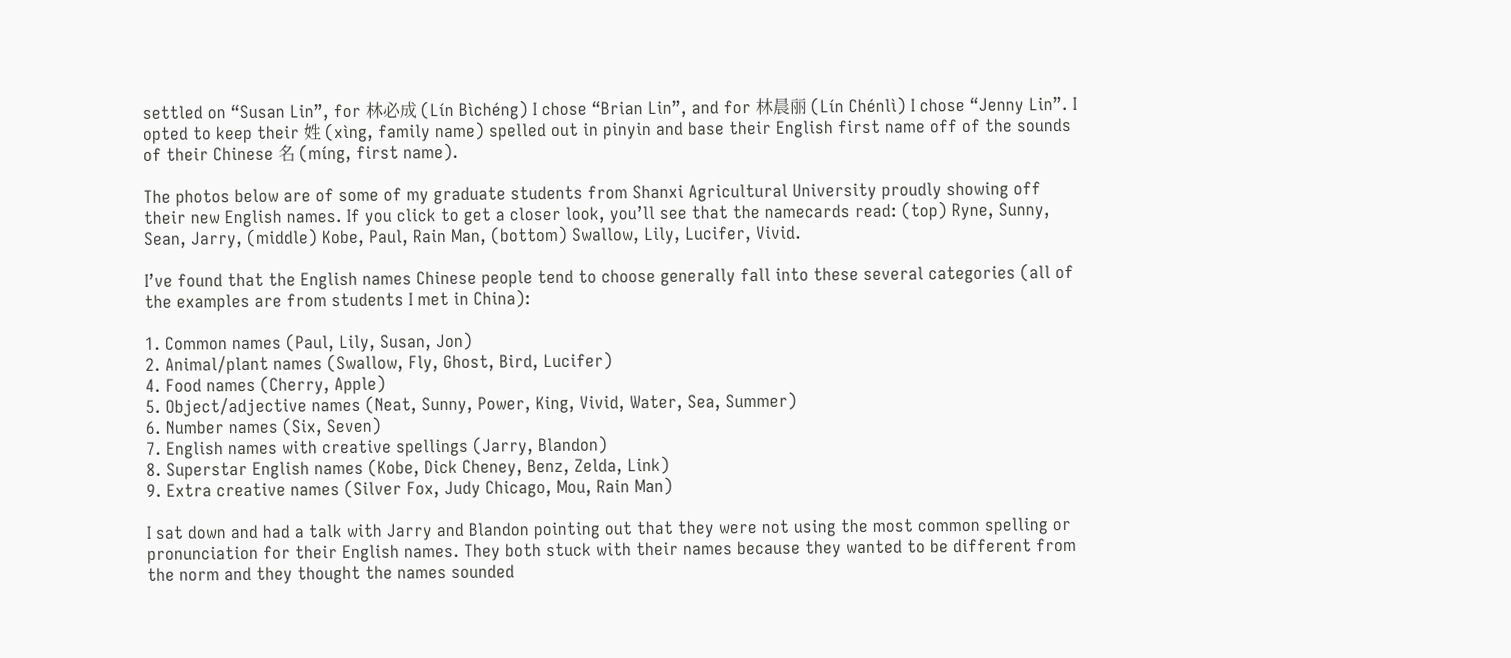settled on “Susan Lin”, for 林必成 (Lín Bìchéng) I chose “Brian Lin”, and for 林晨丽 (Lín Chénlì) I chose “Jenny Lin”. I opted to keep their 姓 (xìng, family name) spelled out in pinyin and base their English first name off of the sounds of their Chinese 名 (míng, first name).

The photos below are of some of my graduate students from Shanxi Agricultural University proudly showing off their new English names. If you click to get a closer look, you’ll see that the namecards read: (top) Ryne, Sunny, Sean, Jarry, (middle) Kobe, Paul, Rain Man, (bottom) Swallow, Lily, Lucifer, Vivid.

I’ve found that the English names Chinese people tend to choose generally fall into these several categories (all of the examples are from students I met in China):

1. Common names (Paul, Lily, Susan, Jon)
2. Animal/plant names (Swallow, Fly, Ghost, Bird, Lucifer)
4. Food names (Cherry, Apple)
5. Object/adjective names (Neat, Sunny, Power, King, Vivid, Water, Sea, Summer)
6. Number names (Six, Seven)
7. English names with creative spellings (Jarry, Blandon)
8. Superstar English names (Kobe, Dick Cheney, Benz, Zelda, Link)
9. Extra creative names (Silver Fox, Judy Chicago, Mou, Rain Man)

I sat down and had a talk with Jarry and Blandon pointing out that they were not using the most common spelling or pronunciation for their English names. They both stuck with their names because they wanted to be different from the norm and they thought the names sounded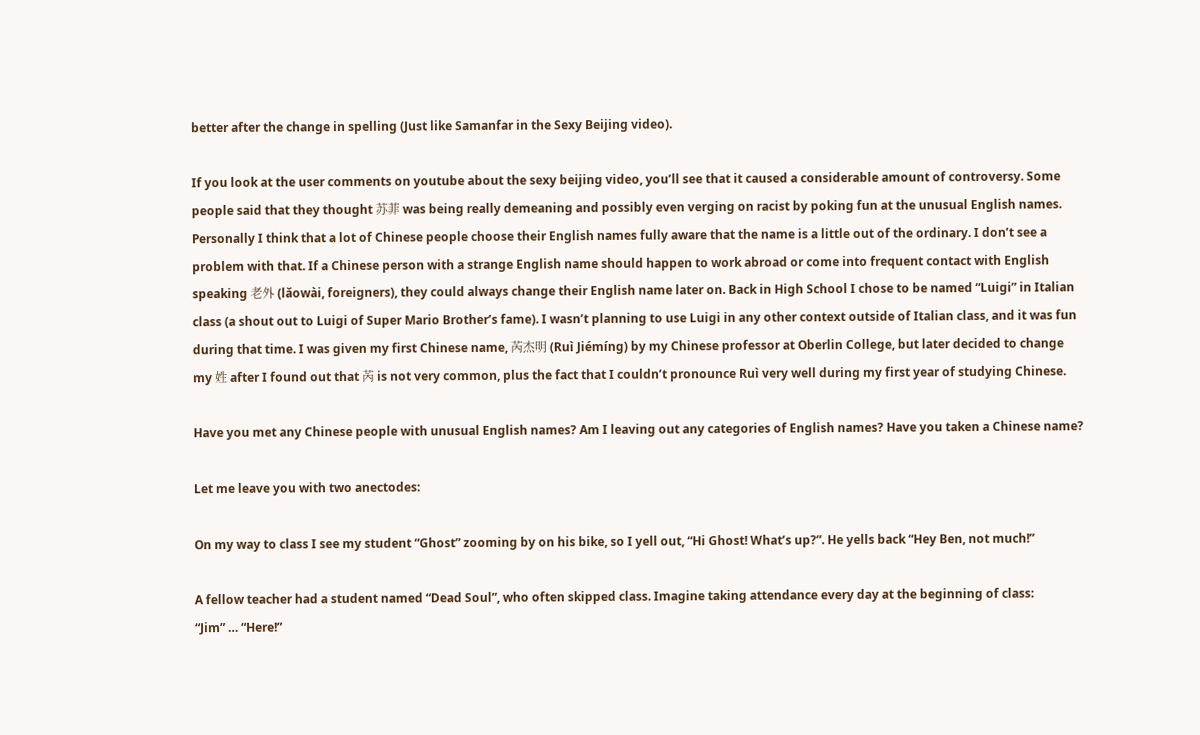better after the change in spelling (Just like Samanfar in the Sexy Beijing video).

If you look at the user comments on youtube about the sexy beijing video, you’ll see that it caused a considerable amount of controversy. Some people said that they thought 苏菲 was being really demeaning and possibly even verging on racist by poking fun at the unusual English names. Personally I think that a lot of Chinese people choose their English names fully aware that the name is a little out of the ordinary. I don’t see a problem with that. If a Chinese person with a strange English name should happen to work abroad or come into frequent contact with English speaking 老外 (lǎowài, foreigners), they could always change their English name later on. Back in High School I chose to be named “Luigi” in Italian class (a shout out to Luigi of Super Mario Brother’s fame). I wasn’t planning to use Luigi in any other context outside of Italian class, and it was fun during that time. I was given my first Chinese name, 芮杰明 (Ruì Jiémíng) by my Chinese professor at Oberlin College, but later decided to change my 姓 after I found out that 芮 is not very common, plus the fact that I couldn’t pronounce Ruì very well during my first year of studying Chinese.

Have you met any Chinese people with unusual English names? Am I leaving out any categories of English names? Have you taken a Chinese name?

Let me leave you with two anectodes:

On my way to class I see my student “Ghost” zooming by on his bike, so I yell out, “Hi Ghost! What’s up?”. He yells back “Hey Ben, not much!”

A fellow teacher had a student named “Dead Soul”, who often skipped class. Imagine taking attendance every day at the beginning of class:
“Jim” … “Here!”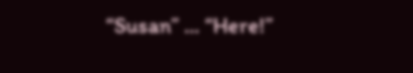“Susan” … “Here!”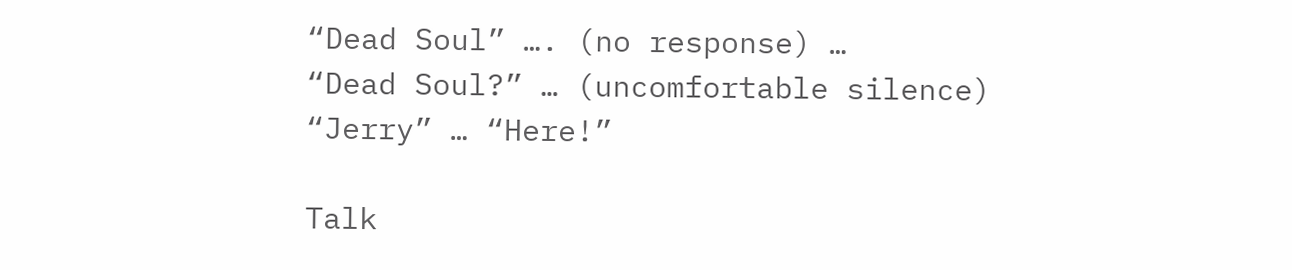“Dead Soul” …. (no response) …
“Dead Soul?” … (uncomfortable silence)
“Jerry” … “Here!”

Talk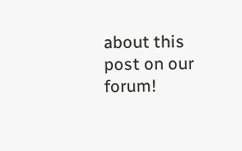about this post on our forum!